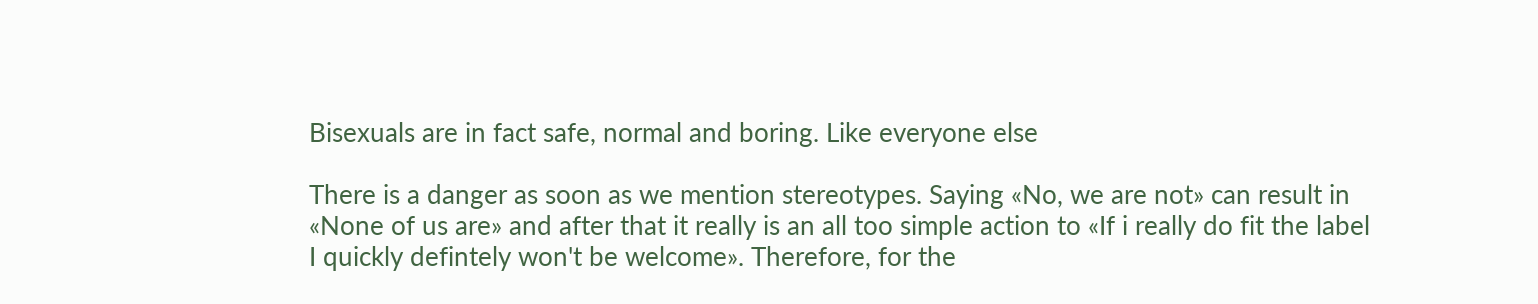Bisexuals are in fact safe, normal and boring. Like everyone else

There is a danger as soon as we mention stereotypes. Saying «No, we are not» can result in «None of us are» and after that it really is an all too simple action to «If i really do fit the label I quickly defintely won't be welcome». Therefore, for the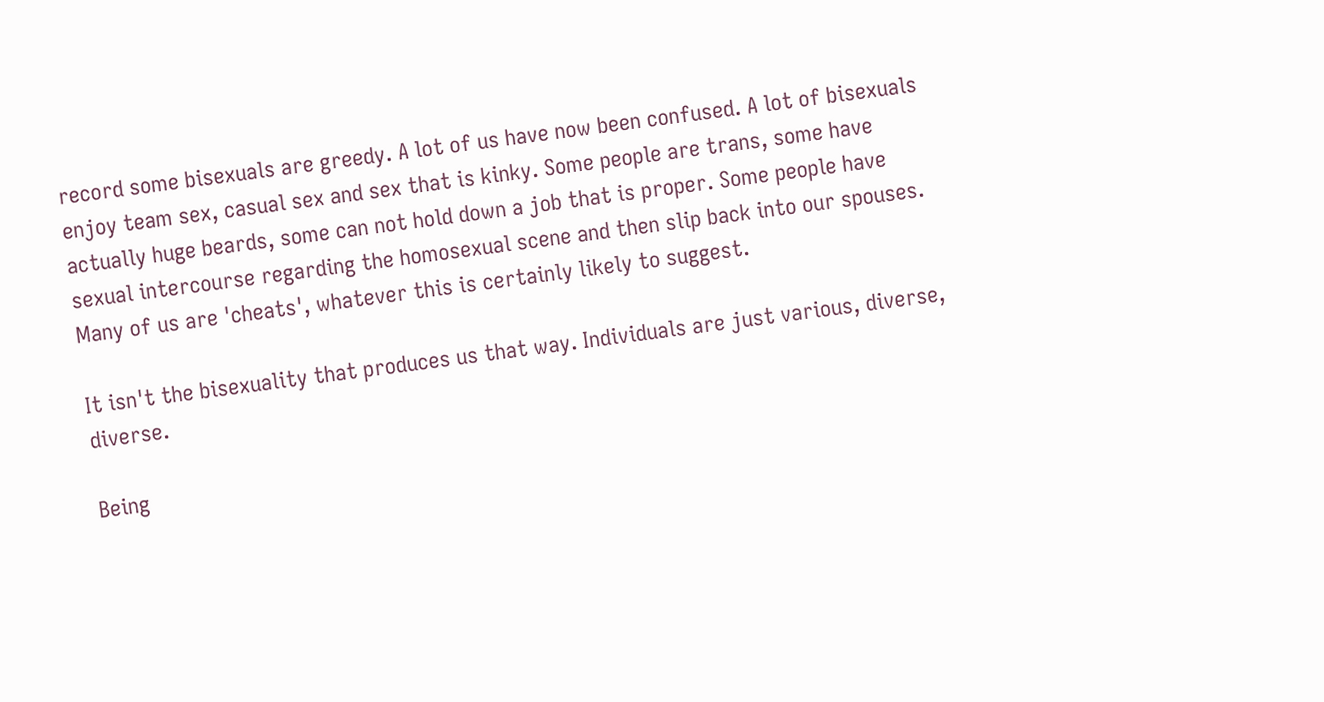record some bisexuals are greedy. A lot of us have now been confused. A lot of bisexuals enjoy team sex, casual sex and sex that is kinky. Some people are trans, some have actually huge beards, some can not hold down a job that is proper. Some people have sexual intercourse regarding the homosexual scene and then slip back into our spouses. Many of us are 'cheats', whatever this is certainly likely to suggest.

It isn't the bisexuality that produces us that way. Individuals are just various, diverse, diverse.

Being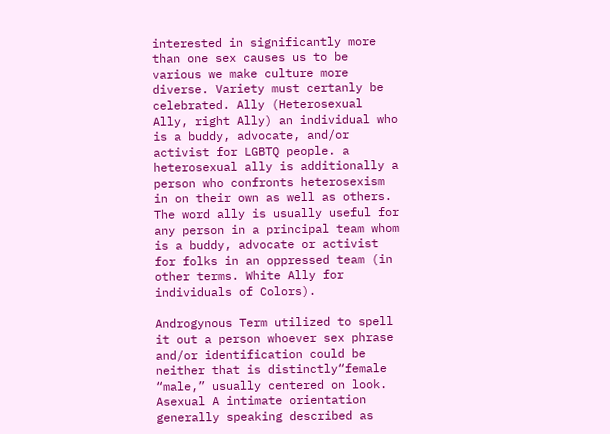interested in significantly more than one sex causes us to be various we make culture more diverse. Variety must certanly be celebrated. Ally (Heterosexual Ally, right Ally) an individual who is a buddy, advocate, and/or activist for LGBTQ people. a heterosexual ally is additionally a person who confronts heterosexism in on their own as well as others. The word ally is usually useful for any person in a principal team whom is a buddy, advocate or activist for folks in an oppressed team (in other terms. White Ally for individuals of Colors).

Androgynous Term utilized to spell it out a person whoever sex phrase and/or identification could be neither that is distinctly“female “male,” usually centered on look. Asexual A intimate orientation generally speaking described as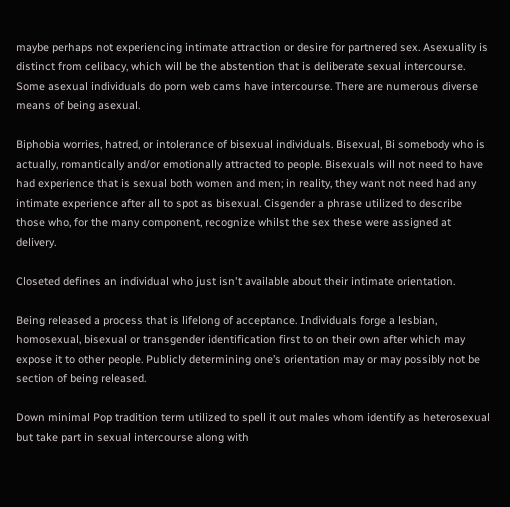maybe perhaps not experiencing intimate attraction or desire for partnered sex. Asexuality is distinct from celibacy, which will be the abstention that is deliberate sexual intercourse. Some asexual individuals do porn web cams have intercourse. There are numerous diverse means of being asexual.

Biphobia worries, hatred, or intolerance of bisexual individuals. Bisexual, Bi somebody who is actually, romantically and/or emotionally attracted to people. Bisexuals will not need to have had experience that is sexual both women and men; in reality, they want not need had any intimate experience after all to spot as bisexual. Cisgender a phrase utilized to describe those who, for the many component, recognize whilst the sex these were assigned at delivery.

Closeted defines an individual who just isn't available about their intimate orientation.

Being released a process that is lifelong of acceptance. Individuals forge a lesbian, homosexual, bisexual or transgender identification first to on their own after which may expose it to other people. Publicly determining one’s orientation may or may possibly not be section of being released.

Down minimal Pop tradition term utilized to spell it out males whom identify as heterosexual but take part in sexual intercourse along with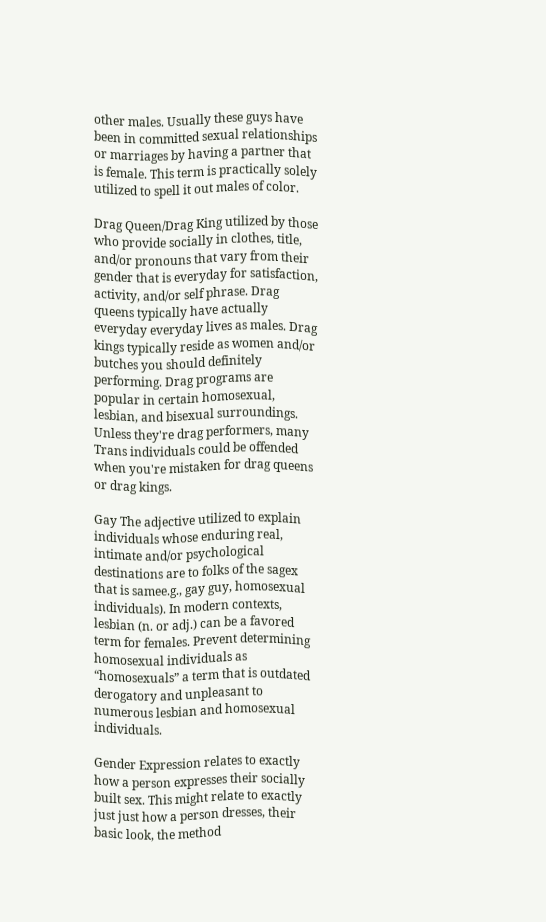other males. Usually these guys have been in committed sexual relationships or marriages by having a partner that is female. This term is practically solely utilized to spell it out males of color.

Drag Queen/Drag King utilized by those who provide socially in clothes, title, and/or pronouns that vary from their gender that is everyday for satisfaction, activity, and/or self phrase. Drag queens typically have actually everyday everyday lives as males. Drag kings typically reside as women and/or butches you should definitely performing. Drag programs are popular in certain homosexual, lesbian, and bisexual surroundings. Unless they're drag performers, many Trans individuals could be offended when you're mistaken for drag queens or drag kings.

Gay The adjective utilized to explain individuals whose enduring real, intimate and/or psychological destinations are to folks of the sagex that is samee.g., gay guy, homosexual individuals). In modern contexts, lesbian (n. or adj.) can be a favored term for females. Prevent determining homosexual individuals as “homosexuals” a term that is outdated derogatory and unpleasant to numerous lesbian and homosexual individuals.

Gender Expression relates to exactly how a person expresses their socially built sex. This might relate to exactly just just how a person dresses, their basic look, the method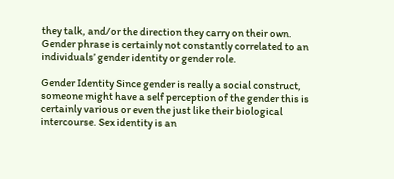they talk, and/or the direction they carry on their own. Gender phrase is certainly not constantly correlated to an individuals’ gender identity or gender role.

Gender Identity Since gender is really a social construct, someone might have a self perception of the gender this is certainly various or even the just like their biological intercourse. Sex identity is an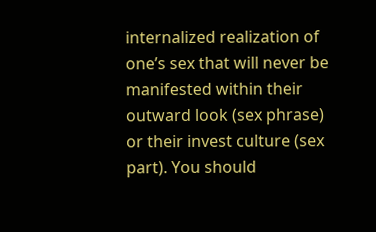internalized realization of one’s sex that will never be manifested within their outward look (sex phrase) or their invest culture (sex part). You should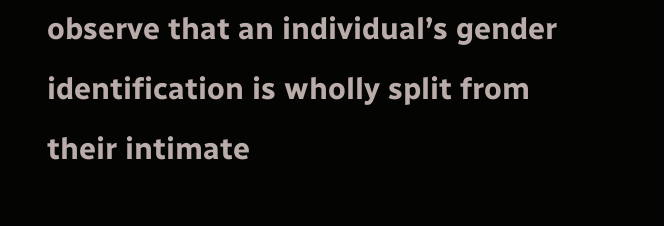observe that an individual’s gender identification is wholly split from their intimate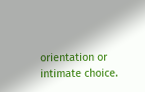orientation or intimate choice.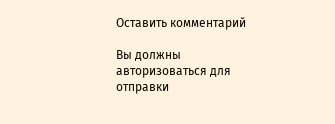Оставить комментарий

Вы должны авторизоваться для отправки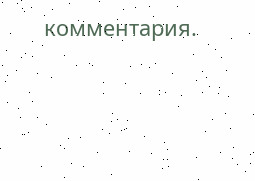комментария.